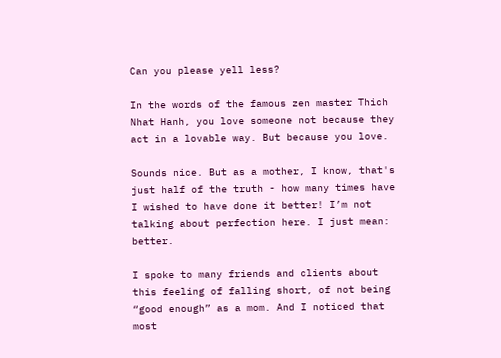Can you please yell less?

In the words of the famous zen master Thich Nhat Hanh, you love someone not because they act in a lovable way. But because you love.

Sounds nice. But as a mother, I know, that's just half of the truth - how many times have I wished to have done it better! I’m not talking about perfection here. I just mean: better.

I spoke to many friends and clients about this feeling of falling short, of not being “good enough” as a mom. And I noticed that most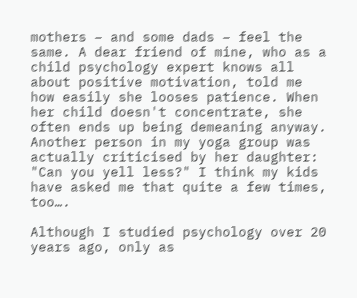mothers – and some dads – feel the same. A dear friend of mine, who as a child psychology expert knows all about positive motivation, told me  how easily she looses patience. When her child doesn't concentrate, she often ends up being demeaning anyway. Another person in my yoga group was actually criticised by her daughter: "Can you yell less?" I think my kids have asked me that quite a few times, too….

Although I studied psychology over 20 years ago, only as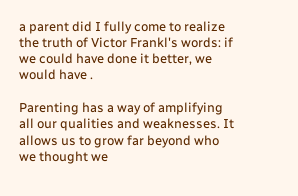a parent did I fully come to realize the truth of Victor Frankl's words: if we could have done it better, we would have .

Parenting has a way of amplifying all our qualities and weaknesses. It allows us to grow far beyond who we thought we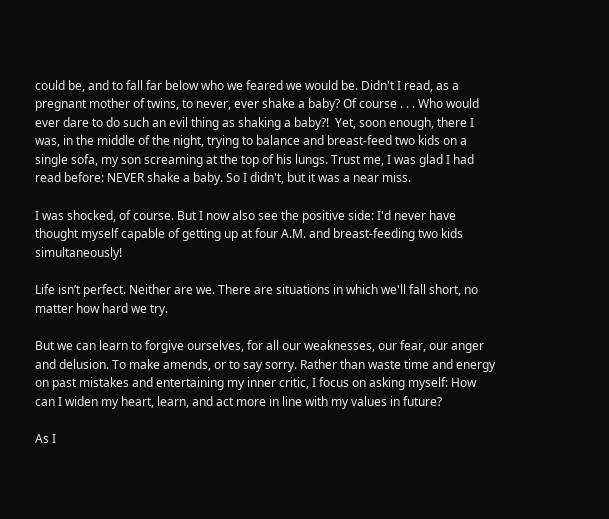could be, and to fall far below who we feared we would be. Didn't I read, as a pregnant mother of twins, to never, ever shake a baby? Of course . . . Who would ever dare to do such an evil thing as shaking a baby?!  Yet, soon enough, there I was, in the middle of the night, trying to balance and breast-feed two kids on a single sofa, my son screaming at the top of his lungs. Trust me, I was glad I had read before: NEVER shake a baby. So I didn't, but it was a near miss.

I was shocked, of course. But I now also see the positive side: I'd never have thought myself capable of getting up at four A.M. and breast-feeding two kids simultaneously!

Life isn’t perfect. Neither are we. There are situations in which we'll fall short, no matter how hard we try.

But we can learn to forgive ourselves, for all our weaknesses, our fear, our anger and delusion. To make amends, or to say sorry. Rather than waste time and energy on past mistakes and entertaining my inner critic, I focus on asking myself: How can I widen my heart, learn, and act more in line with my values in future?

As I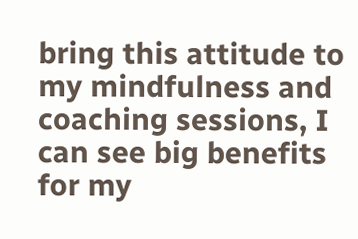bring this attitude to my mindfulness and coaching sessions, I can see big benefits for my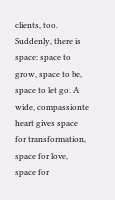clients, too. Suddenly, there is space: space to grow, space to be, space to let go. A wide, compassionte heart gives space for transformation, space for love, space for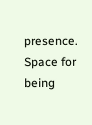presence. Space for being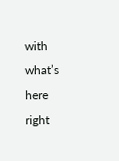with what’s here right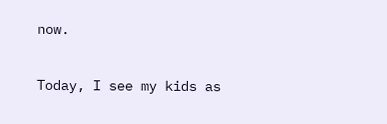now.

Today, I see my kids as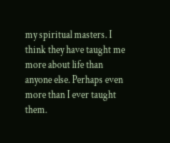my spiritual masters. I think they have taught me more about life than anyone else. Perhaps even more than I ever taught them.